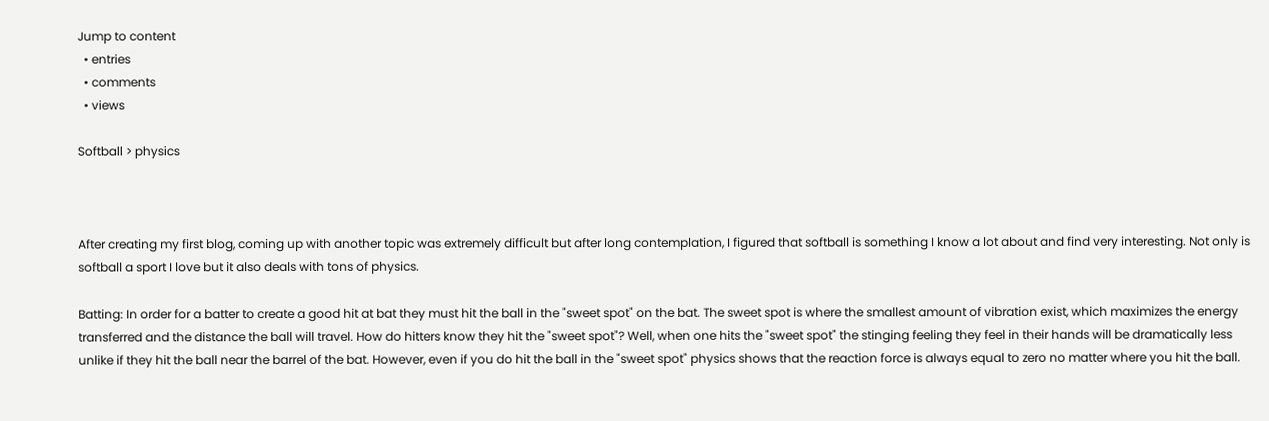Jump to content
  • entries
  • comments
  • views

Softball > physics



After creating my first blog, coming up with another topic was extremely difficult but after long contemplation, I figured that softball is something I know a lot about and find very interesting. Not only is softball a sport I love but it also deals with tons of physics.

Batting: In order for a batter to create a good hit at bat they must hit the ball in the "sweet spot" on the bat. The sweet spot is where the smallest amount of vibration exist, which maximizes the energy transferred and the distance the ball will travel. How do hitters know they hit the "sweet spot"? Well, when one hits the "sweet spot" the stinging feeling they feel in their hands will be dramatically less unlike if they hit the ball near the barrel of the bat. However, even if you do hit the ball in the "sweet spot" physics shows that the reaction force is always equal to zero no matter where you hit the ball.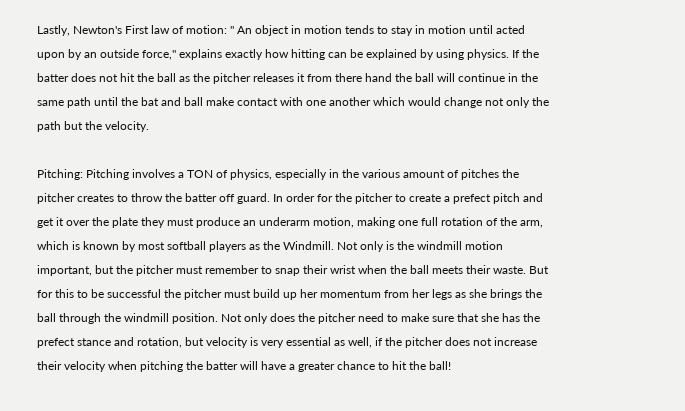Lastly, Newton's First law of motion: " An object in motion tends to stay in motion until acted upon by an outside force," explains exactly how hitting can be explained by using physics. If the batter does not hit the ball as the pitcher releases it from there hand the ball will continue in the same path until the bat and ball make contact with one another which would change not only the path but the velocity.

Pitching: Pitching involves a TON of physics, especially in the various amount of pitches the pitcher creates to throw the batter off guard. In order for the pitcher to create a prefect pitch and get it over the plate they must produce an underarm motion, making one full rotation of the arm, which is known by most softball players as the Windmill. Not only is the windmill motion important, but the pitcher must remember to snap their wrist when the ball meets their waste. But for this to be successful the pitcher must build up her momentum from her legs as she brings the ball through the windmill position. Not only does the pitcher need to make sure that she has the prefect stance and rotation, but velocity is very essential as well, if the pitcher does not increase their velocity when pitching the batter will have a greater chance to hit the ball!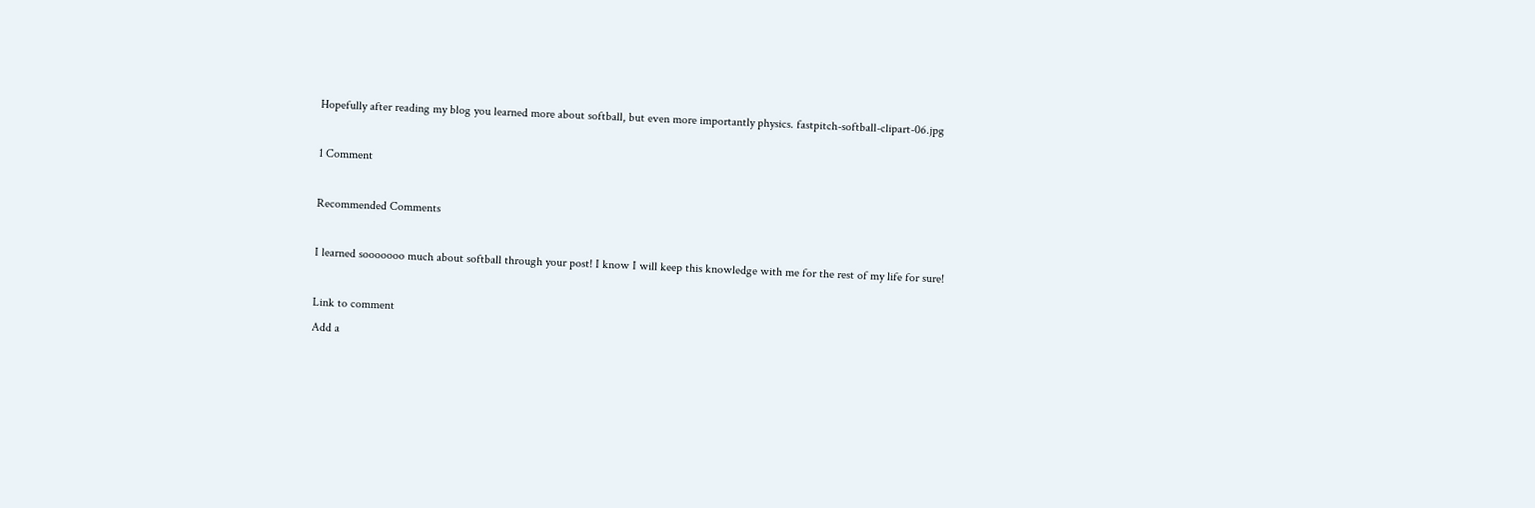Hopefully after reading my blog you learned more about softball, but even more importantly physics. fastpitch-softball-clipart-06.jpg

1 Comment

Recommended Comments

I learned sooooooo much about softball through your post! I know I will keep this knowledge with me for the rest of my life for sure!

Link to comment
Add a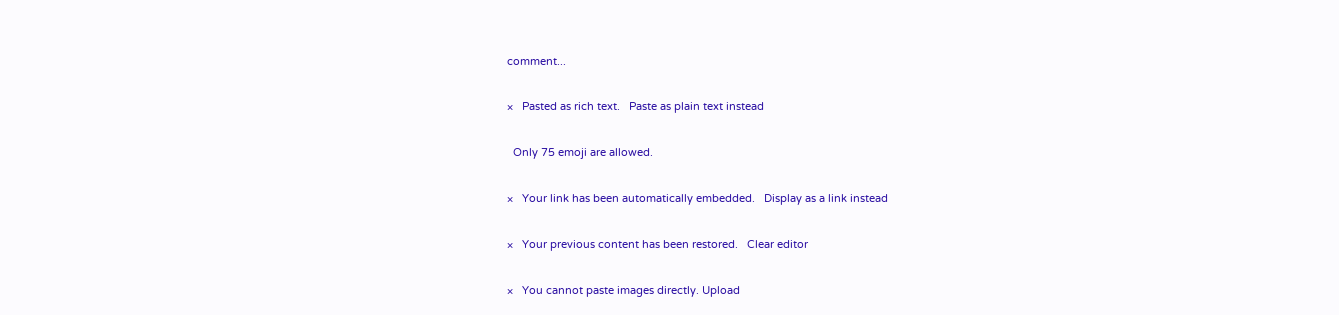comment...

×   Pasted as rich text.   Paste as plain text instead

  Only 75 emoji are allowed.

×   Your link has been automatically embedded.   Display as a link instead

×   Your previous content has been restored.   Clear editor

×   You cannot paste images directly. Upload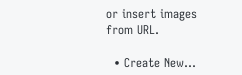or insert images from URL.

  • Create New...